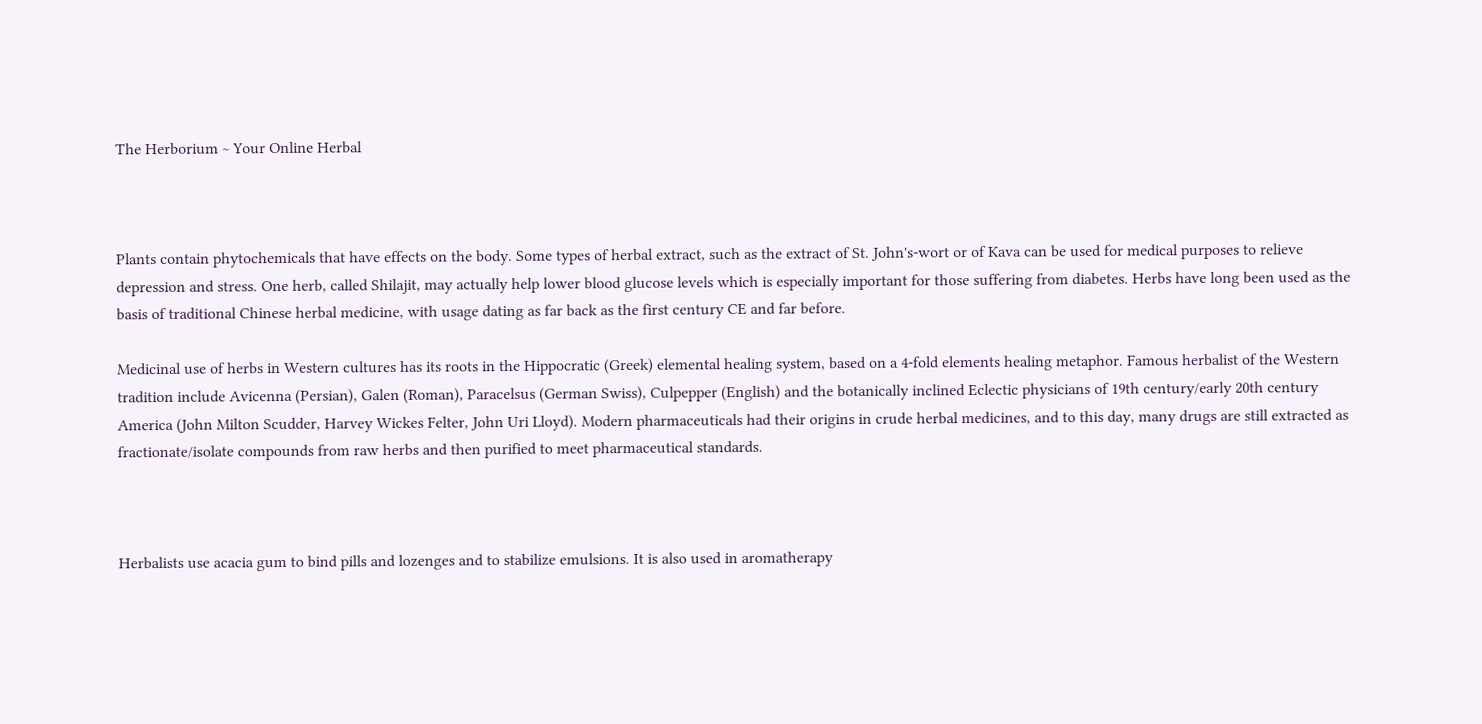The Herborium ~ Your Online Herbal



Plants contain phytochemicals that have effects on the body. Some types of herbal extract, such as the extract of St. John's-wort or of Kava can be used for medical purposes to relieve depression and stress. One herb, called Shilajit, may actually help lower blood glucose levels which is especially important for those suffering from diabetes. Herbs have long been used as the basis of traditional Chinese herbal medicine, with usage dating as far back as the first century CE and far before.

Medicinal use of herbs in Western cultures has its roots in the Hippocratic (Greek) elemental healing system, based on a 4-fold elements healing metaphor. Famous herbalist of the Western tradition include Avicenna (Persian), Galen (Roman), Paracelsus (German Swiss), Culpepper (English) and the botanically inclined Eclectic physicians of 19th century/early 20th century America (John Milton Scudder, Harvey Wickes Felter, John Uri Lloyd). Modern pharmaceuticals had their origins in crude herbal medicines, and to this day, many drugs are still extracted as fractionate/isolate compounds from raw herbs and then purified to meet pharmaceutical standards.



Herbalists use acacia gum to bind pills and lozenges and to stabilize emulsions. It is also used in aromatherapy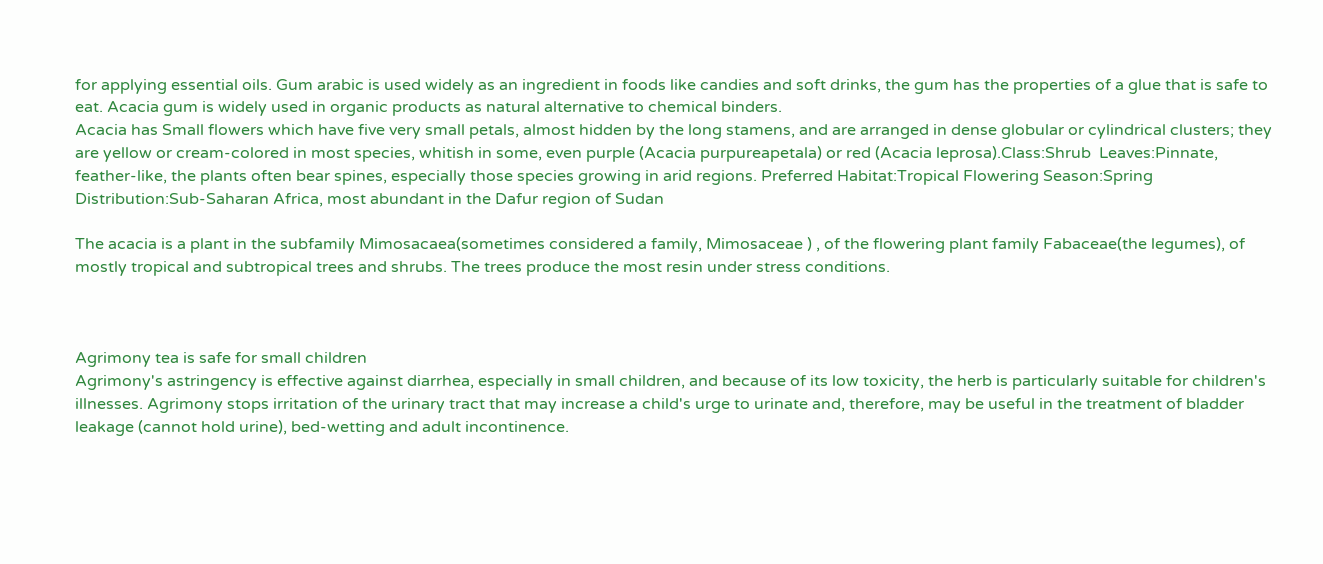for applying essential oils. Gum arabic is used widely as an ingredient in foods like candies and soft drinks, the gum has the properties of a glue that is safe to eat. Acacia gum is widely used in organic products as natural alternative to chemical binders.
Acacia has Small flowers which have five very small petals, almost hidden by the long stamens, and are arranged in dense globular or cylindrical clusters; they are yellow or cream-colored in most species, whitish in some, even purple (Acacia purpureapetala) or red (Acacia leprosa).Class:Shrub  Leaves:Pinnate, feather-like, the plants often bear spines, especially those species growing in arid regions. Preferred Habitat:Tropical Flowering Season:Spring Distribution:Sub-Saharan Africa, most abundant in the Dafur region of Sudan

The acacia is a plant in the subfamily Mimosacaea(sometimes considered a family, Mimosaceae ) , of the flowering plant family Fabaceae(the legumes), of mostly tropical and subtropical trees and shrubs. The trees produce the most resin under stress conditions.



Agrimony tea is safe for small children
Agrimony's astringency is effective against diarrhea, especially in small children, and because of its low toxicity, the herb is particularly suitable for children's illnesses. Agrimony stops irritation of the urinary tract that may increase a child's urge to urinate and, therefore, may be useful in the treatment of bladder leakage (cannot hold urine), bed-wetting and adult incontinence.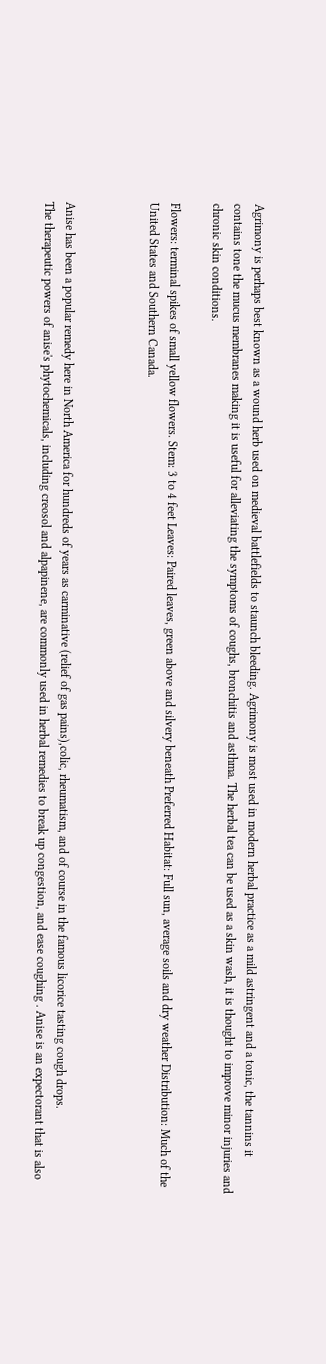Agrimony is perhaps best known as a wound herb used on medieval battlefields to staunch bleeding. Agrimony is most used in modern herbal practice as a mild astringent and a tonic, the tannins it contains tone the mucus membranes making it is useful for alleviating the symptoms of coughs, bronchitis and asthma. The herbal tea can be used as a skin wash, it is thought to improve minor injuries and chronic skin conditions.

Flowers: terminal spikes of small yellow flowers. Stem: 3 to 4 feet Leaves: Paired leaves, green above and silvery beneath Preferred Habitat: Full sun, average soils and dry weather Distribution: Much of the United States and Southern Canada.



Anise has been a popular remedy here in North America for hundreds of years as carminative (relief of gas pains),colic, rheumatism, and of course in the famous licorice tasting cough drops.
The therapeutic powers of anise's phytochemicals, including creosol and alpapinene, are commonly used in herbal remedies to break up congestion, and ease coughing . Anise is an expectorant that is also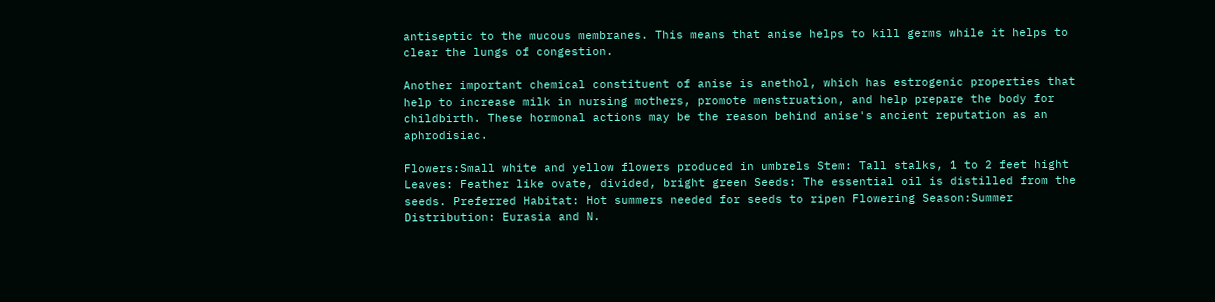antiseptic to the mucous membranes. This means that anise helps to kill germs while it helps to clear the lungs of congestion.

Another important chemical constituent of anise is anethol, which has estrogenic properties that help to increase milk in nursing mothers, promote menstruation, and help prepare the body for childbirth. These hormonal actions may be the reason behind anise's ancient reputation as an aphrodisiac.

Flowers:Small white and yellow flowers produced in umbrels Stem: Tall stalks, 1 to 2 feet hight Leaves: Feather like ovate, divided, bright green Seeds: The essential oil is distilled from the seeds. Preferred Habitat: Hot summers needed for seeds to ripen Flowering Season:Summer Distribution: Eurasia and N.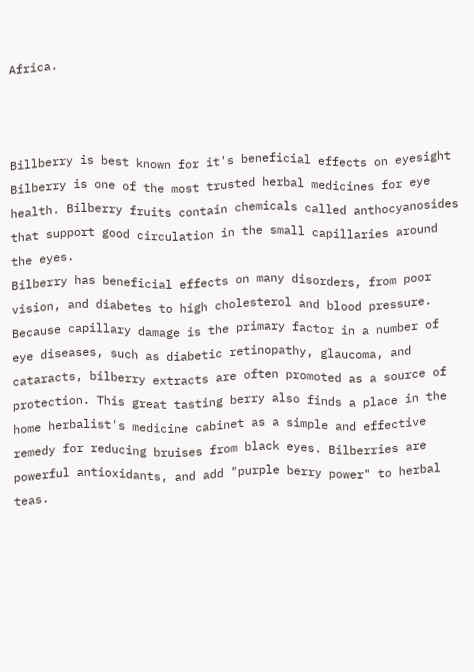Africa.



Billberry is best known for it's beneficial effects on eyesight Bilberry is one of the most trusted herbal medicines for eye health. Bilberry fruits contain chemicals called anthocyanosides that support good circulation in the small capillaries around the eyes.
Bilberry has beneficial effects on many disorders, from poor vision, and diabetes to high cholesterol and blood pressure. Because capillary damage is the primary factor in a number of eye diseases, such as diabetic retinopathy, glaucoma, and cataracts, bilberry extracts are often promoted as a source of protection. This great tasting berry also finds a place in the home herbalist's medicine cabinet as a simple and effective remedy for reducing bruises from black eyes. Bilberries are powerful antioxidants, and add "purple berry power" to herbal teas.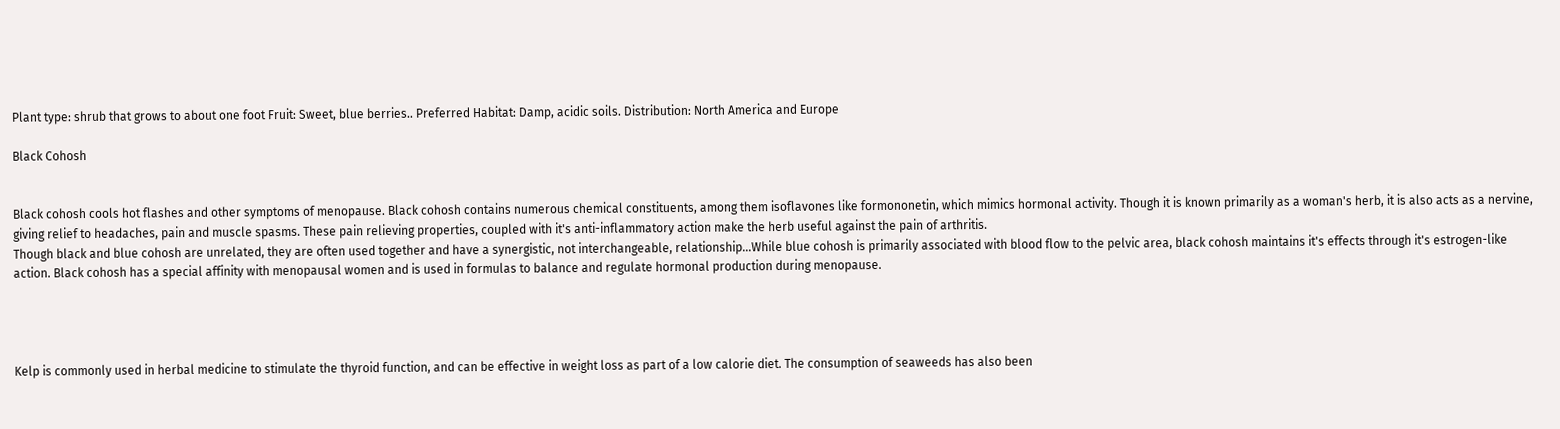Plant type: shrub that grows to about one foot Fruit: Sweet, blue berries.. Preferred Habitat: Damp, acidic soils. Distribution: North America and Europe

Black Cohosh


Black cohosh cools hot flashes and other symptoms of menopause. Black cohosh contains numerous chemical constituents, among them isoflavones like formononetin, which mimics hormonal activity. Though it is known primarily as a woman's herb, it is also acts as a nervine, giving relief to headaches, pain and muscle spasms. These pain relieving properties, coupled with it's anti-inflammatory action make the herb useful against the pain of arthritis.
Though black and blue cohosh are unrelated, they are often used together and have a synergistic, not interchangeable, relationship...While blue cohosh is primarily associated with blood flow to the pelvic area, black cohosh maintains it's effects through it's estrogen-like action. Black cohosh has a special affinity with menopausal women and is used in formulas to balance and regulate hormonal production during menopause.




Kelp is commonly used in herbal medicine to stimulate the thyroid function, and can be effective in weight loss as part of a low calorie diet. The consumption of seaweeds has also been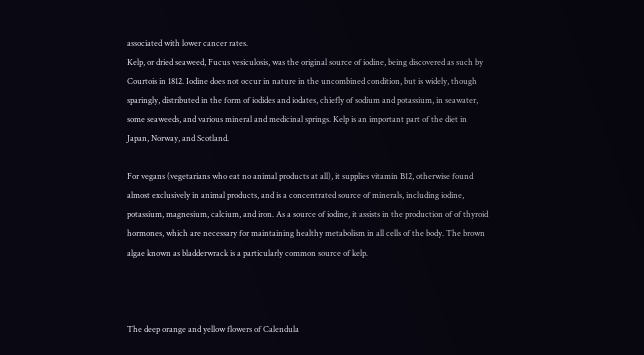associated with lower cancer rates.
Kelp, or dried seaweed, Fucus vesiculosis, was the original source of iodine, being discovered as such by Courtois in 1812. Iodine does not occur in nature in the uncombined condition, but is widely, though sparingly, distributed in the form of iodides and iodates, chiefly of sodium and potassium, in seawater, some seaweeds, and various mineral and medicinal springs. Kelp is an important part of the diet in Japan, Norway, and Scotland.

For vegans (vegetarians who eat no animal products at all), it supplies vitamin B12, otherwise found almost exclusively in animal products, and is a concentrated source of minerals, including iodine, potassium, magnesium, calcium, and iron. As a source of iodine, it assists in the production of of thyroid hormones, which are necessary for maintaining healthy metabolism in all cells of the body. The brown algae known as bladderwrack is a particularly common source of kelp.



The deep orange and yellow flowers of Calendula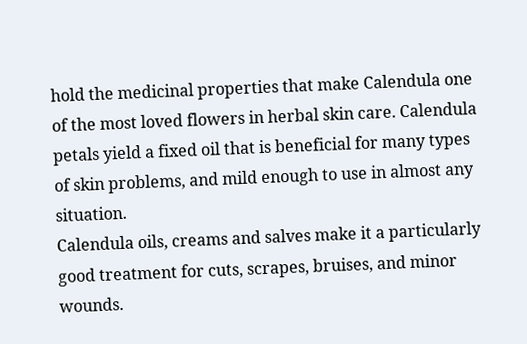hold the medicinal properties that make Calendula one of the most loved flowers in herbal skin care. Calendula petals yield a fixed oil that is beneficial for many types of skin problems, and mild enough to use in almost any situation.
Calendula oils, creams and salves make it a particularly good treatment for cuts, scrapes, bruises, and minor wounds.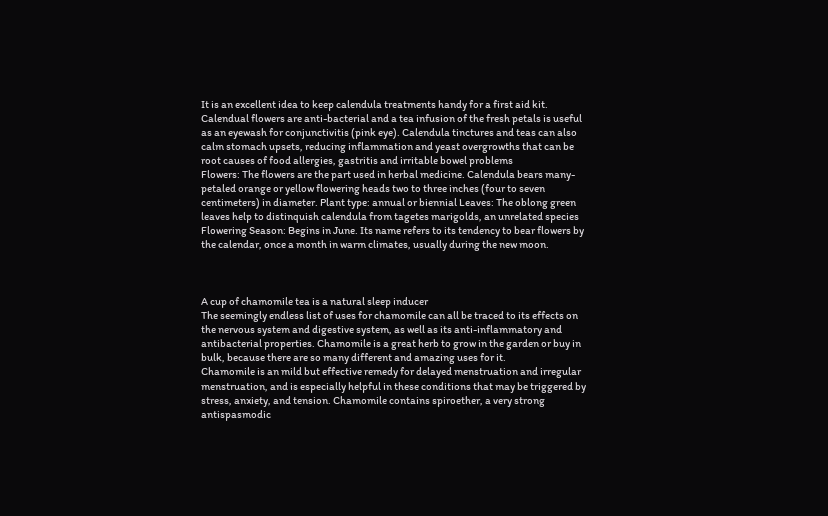It is an excellent idea to keep calendula treatments handy for a first aid kit.
Calendual flowers are anti-bacterial and a tea infusion of the fresh petals is useful as an eyewash for conjunctivitis (pink eye). Calendula tinctures and teas can also calm stomach upsets, reducing inflammation and yeast overgrowths that can be root causes of food allergies, gastritis and irritable bowel problems
Flowers: The flowers are the part used in herbal medicine. Calendula bears many-petaled orange or yellow flowering heads two to three inches (four to seven centimeters) in diameter. Plant type: annual or biennial Leaves: The oblong green leaves help to distinquish calendula from tagetes marigolds, an unrelated species Flowering Season: Begins in June. Its name refers to its tendency to bear flowers by the calendar, once a month in warm climates, usually during the new moon.



A cup of chamomile tea is a natural sleep inducer
The seemingly endless list of uses for chamomile can all be traced to its effects on the nervous system and digestive system, as well as its anti-inflammatory and antibacterial properties. Chamomile is a great herb to grow in the garden or buy in bulk, because there are so many different and amazing uses for it.
Chamomile is an mild but effective remedy for delayed menstruation and irregular menstruation, and is especially helpful in these conditions that may be triggered by stress, anxiety, and tension. Chamomile contains spiroether, a very strong antispasmodic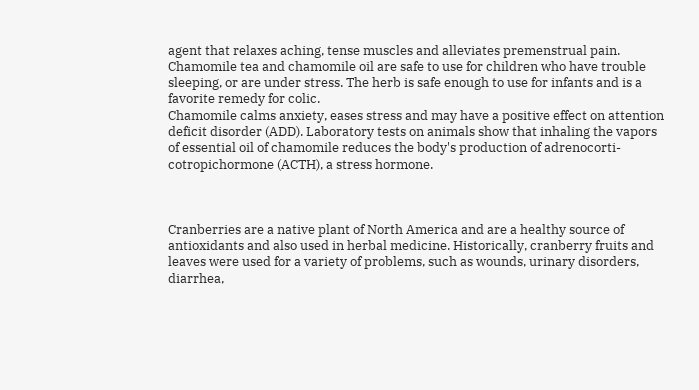agent that relaxes aching, tense muscles and alleviates premenstrual pain.
Chamomile tea and chamomile oil are safe to use for children who have trouble sleeping, or are under stress. The herb is safe enough to use for infants and is a favorite remedy for colic.
Chamomile calms anxiety, eases stress and may have a positive effect on attention deficit disorder (ADD). Laboratory tests on animals show that inhaling the vapors of essential oil of chamomile reduces the body's production of adrenocorti-cotropichormone (ACTH), a stress hormone.



Cranberries are a native plant of North America and are a healthy source of antioxidants and also used in herbal medicine. Historically, cranberry fruits and leaves were used for a variety of problems, such as wounds, urinary disorders, diarrhea,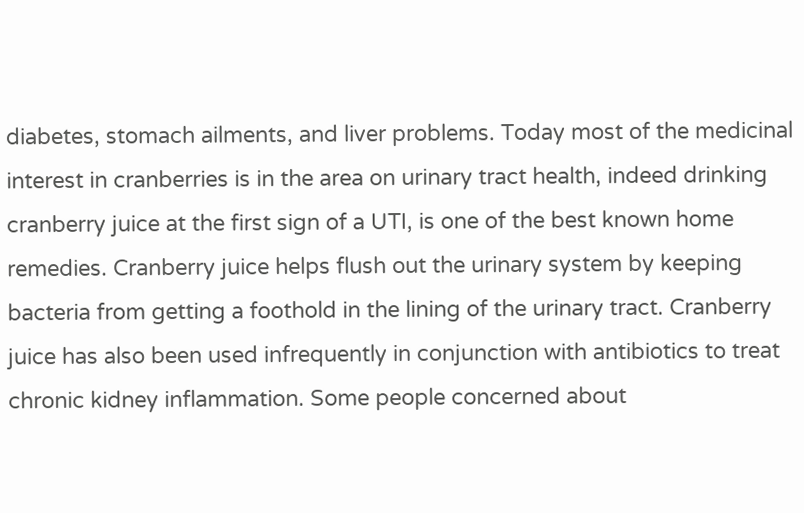diabetes, stomach ailments, and liver problems. Today most of the medicinal interest in cranberries is in the area on urinary tract health, indeed drinking cranberry juice at the first sign of a UTI, is one of the best known home remedies. Cranberry juice helps flush out the urinary system by keeping bacteria from getting a foothold in the lining of the urinary tract. Cranberry juice has also been used infrequently in conjunction with antibiotics to treat chronic kidney inflammation. Some people concerned about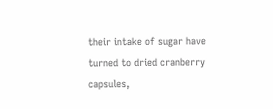their intake of sugar have turned to dried cranberry capsules,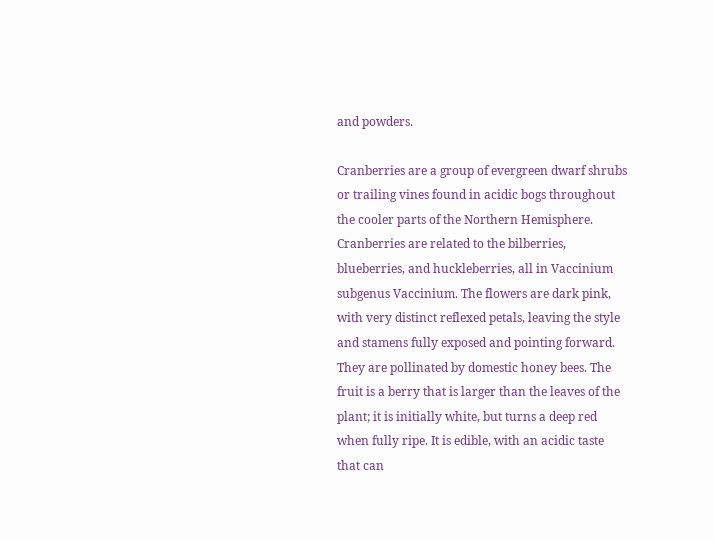and powders.

Cranberries are a group of evergreen dwarf shrubs or trailing vines found in acidic bogs throughout the cooler parts of the Northern Hemisphere. Cranberries are related to the bilberries, blueberries, and huckleberries, all in Vaccinium subgenus Vaccinium. The flowers are dark pink, with very distinct reflexed petals, leaving the style and stamens fully exposed and pointing forward. They are pollinated by domestic honey bees. The fruit is a berry that is larger than the leaves of the plant; it is initially white, but turns a deep red when fully ripe. It is edible, with an acidic taste that can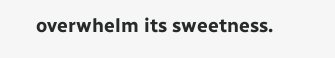overwhelm its sweetness.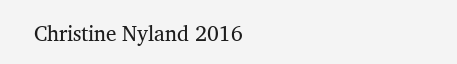Christine Nyland 2016